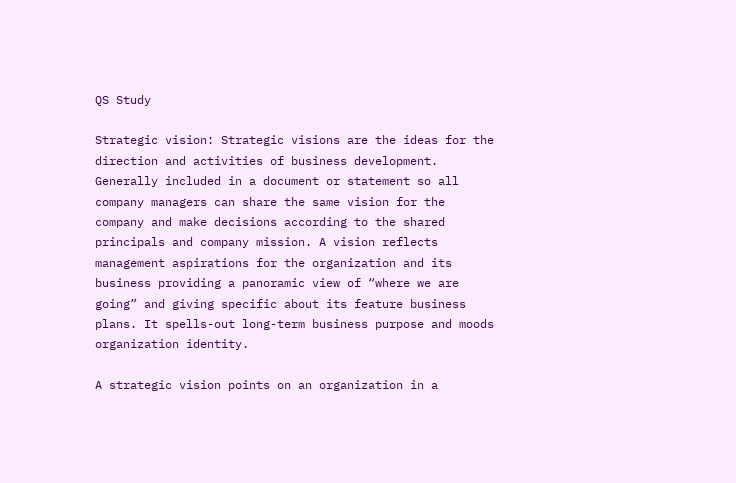QS Study

Strategic vision: Strategic visions are the ideas for the direction and activities of business development. Generally included in a document or statement so all company managers can share the same vision for the company and make decisions according to the shared principals and company mission. A vision reflects management aspirations for the organization and its business providing a panoramic view of “where we are going” and giving specific about its feature business plans. It spells-out long-term business purpose and moods organization identity.

A strategic vision points on an organization in a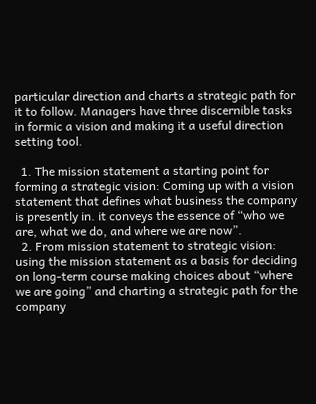particular direction and charts a strategic path for it to follow. Managers have three discernible tasks in formic a vision and making it a useful direction setting tool.

  1. The mission statement a starting point for forming a strategic vision: Coming up with a vision statement that defines what business the company is presently in. it conveys the essence of “who we are, what we do, and where we are now”.
  2. From mission statement to strategic vision: using the mission statement as a basis for deciding on long-term course making choices about “where we are going” and charting a strategic path for the company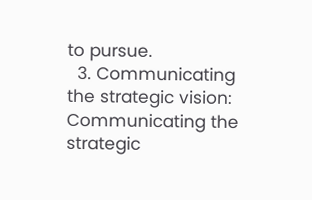to pursue.
  3. Communicating the strategic vision: Communicating the strategic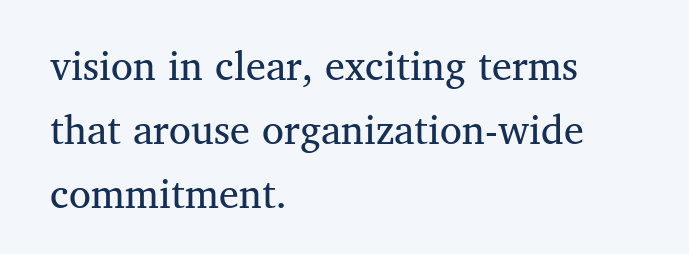vision in clear, exciting terms that arouse organization-wide commitment.